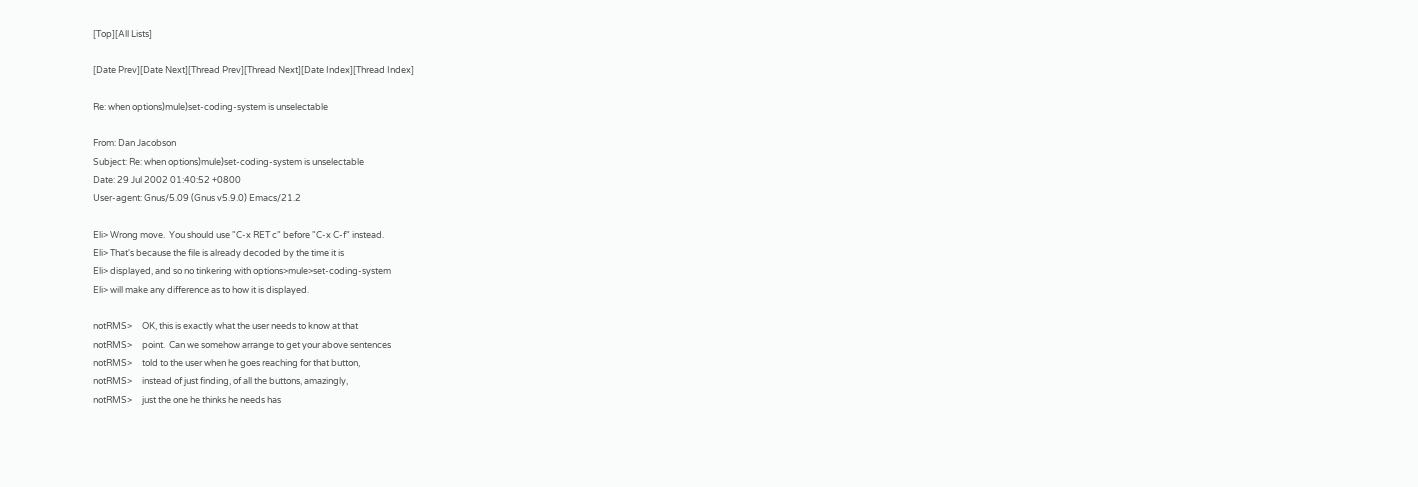[Top][All Lists]

[Date Prev][Date Next][Thread Prev][Thread Next][Date Index][Thread Index]

Re: when options)mule)set-coding-system is unselectable

From: Dan Jacobson
Subject: Re: when options)mule)set-coding-system is unselectable
Date: 29 Jul 2002 01:40:52 +0800
User-agent: Gnus/5.09 (Gnus v5.9.0) Emacs/21.2

Eli> Wrong move.  You should use "C-x RET c" before "C-x C-f" instead.
Eli> That's because the file is already decoded by the time it is
Eli> displayed, and so no tinkering with options>mule>set-coding-system
Eli> will make any difference as to how it is displayed.

notRMS>     OK, this is exactly what the user needs to know at that
notRMS>     point.  Can we somehow arrange to get your above sentences
notRMS>     told to the user when he goes reaching for that button,
notRMS>     instead of just finding, of all the buttons, amazingly,
notRMS>     just the one he thinks he needs has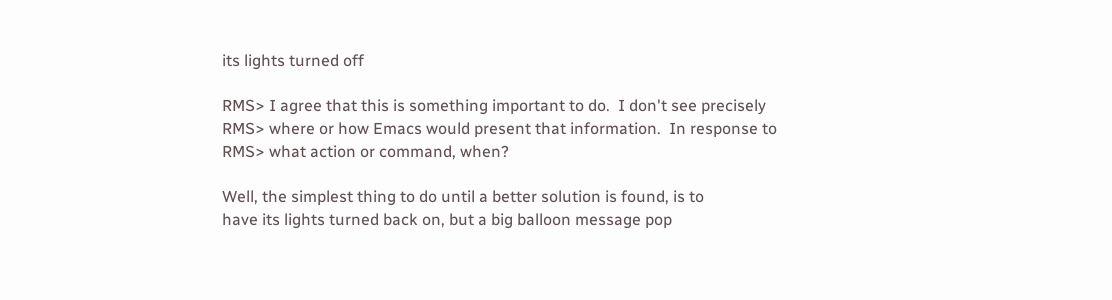its lights turned off

RMS> I agree that this is something important to do.  I don't see precisely
RMS> where or how Emacs would present that information.  In response to
RMS> what action or command, when?

Well, the simplest thing to do until a better solution is found, is to
have its lights turned back on, but a big balloon message pop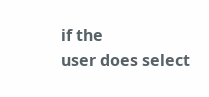if the
user does select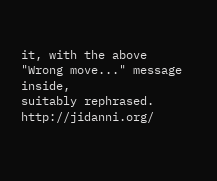it, with the above "Wrong move..." message inside,
suitably rephrased.
http://jidanni.org/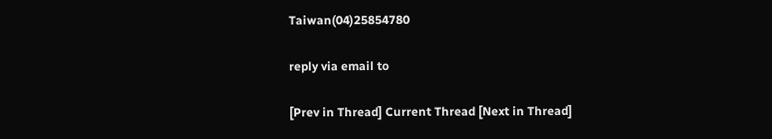Taiwan(04)25854780

reply via email to

[Prev in Thread] Current Thread [Next in Thread]